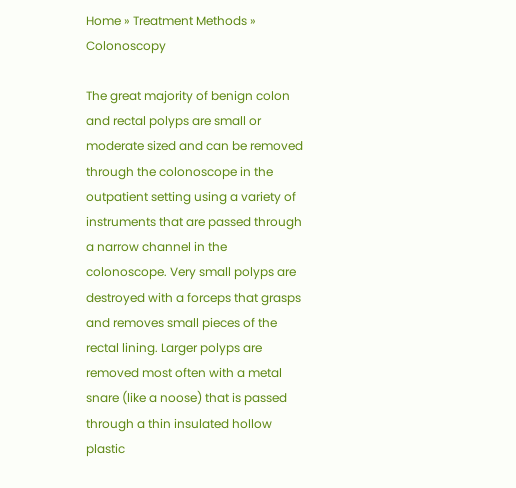Home » Treatment Methods » Colonoscopy

The great majority of benign colon and rectal polyps are small or moderate sized and can be removed through the colonoscope in the outpatient setting using a variety of instruments that are passed through a narrow channel in the colonoscope. Very small polyps are destroyed with a forceps that grasps and removes small pieces of the rectal lining. Larger polyps are removed most often with a metal snare (like a noose) that is passed through a thin insulated hollow plastic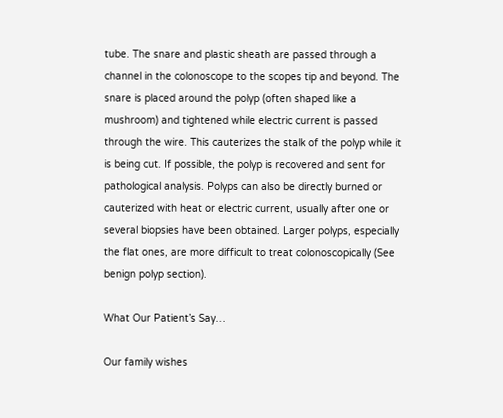tube. The snare and plastic sheath are passed through a channel in the colonoscope to the scopes tip and beyond. The snare is placed around the polyp (often shaped like a mushroom) and tightened while electric current is passed through the wire. This cauterizes the stalk of the polyp while it is being cut. If possible, the polyp is recovered and sent for pathological analysis. Polyps can also be directly burned or cauterized with heat or electric current, usually after one or several biopsies have been obtained. Larger polyps, especially the flat ones, are more difficult to treat colonoscopically (See benign polyp section).

What Our Patient’s Say…

Our family wishes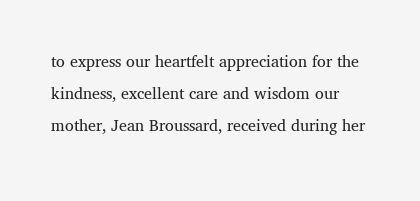to express our heartfelt appreciation for the kindness, excellent care and wisdom our mother, Jean Broussard, received during her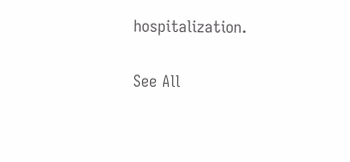hospitalization.

See All